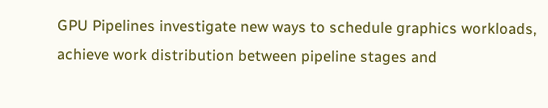GPU Pipelines investigate new ways to schedule graphics workloads, achieve work distribution between pipeline stages and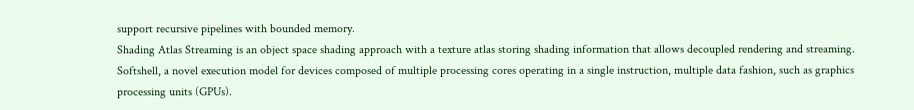support recursive pipelines with bounded memory.
Shading Atlas Streaming is an object space shading approach with a texture atlas storing shading information that allows decoupled rendering and streaming.
Softshell, a novel execution model for devices composed of multiple processing cores operating in a single instruction, multiple data fashion, such as graphics processing units (GPUs).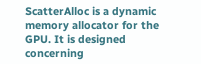ScatterAlloc is a dynamic memory allocator for the GPU. It is designed concerning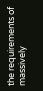the requirements of massively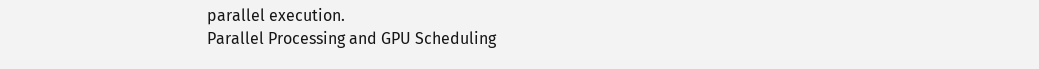parallel execution.
Parallel Processing and GPU Scheduling